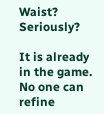Waist? Seriously?

It is already in the game. No one can refine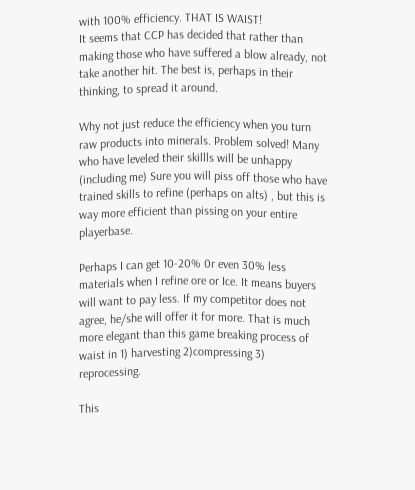with 100% efficiency. THAT IS WAIST!
It seems that CCP has decided that rather than making those who have suffered a blow already, not take another hit. The best is, perhaps in their thinking, to spread it around.

Why not just reduce the efficiency when you turn raw products into minerals. Problem solved! Many who have leveled their skillls will be unhappy (including me) Sure you will piss off those who have trained skills to refine (perhaps on alts) , but this is way more efficient than pissing on your entire playerbase.

Perhaps I can get 10-20% 0r even 30% less materials when I refine ore or Ice. It means buyers will want to pay less. If my competitor does not agree, he/she will offer it for more. That is much more elegant than this game breaking process of waist in 1) harvesting 2)compressing 3) reprocessing.

This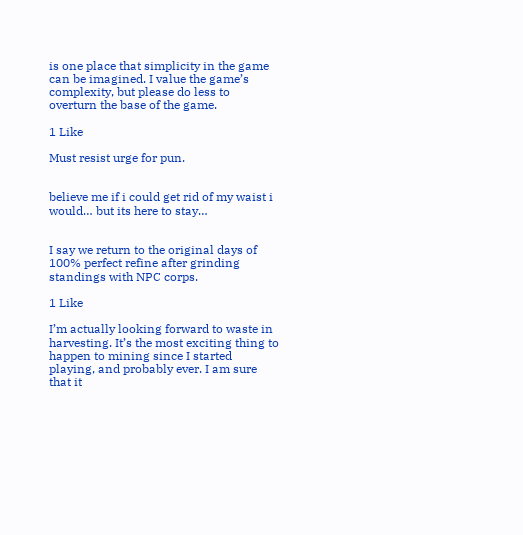is one place that simplicity in the game can be imagined. I value the game’s complexity, but please do less to overturn the base of the game.

1 Like

Must resist urge for pun.


believe me if i could get rid of my waist i would… but its here to stay…


I say we return to the original days of 100% perfect refine after grinding standings with NPC corps.

1 Like

I’m actually looking forward to waste in harvesting. It’s the most exciting thing to happen to mining since I started playing, and probably ever. I am sure that it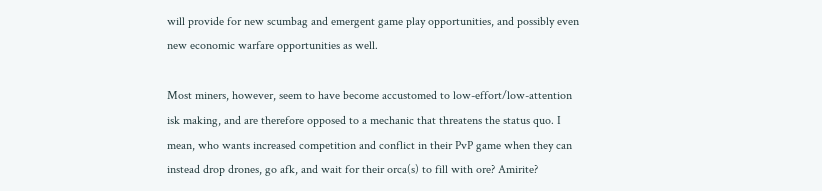will provide for new scumbag and emergent game play opportunities, and possibly even new economic warfare opportunities as well.

Most miners, however, seem to have become accustomed to low-effort/low-attention isk making, and are therefore opposed to a mechanic that threatens the status quo. I mean, who wants increased competition and conflict in their PvP game when they can instead drop drones, go afk, and wait for their orca(s) to fill with ore? Amirite?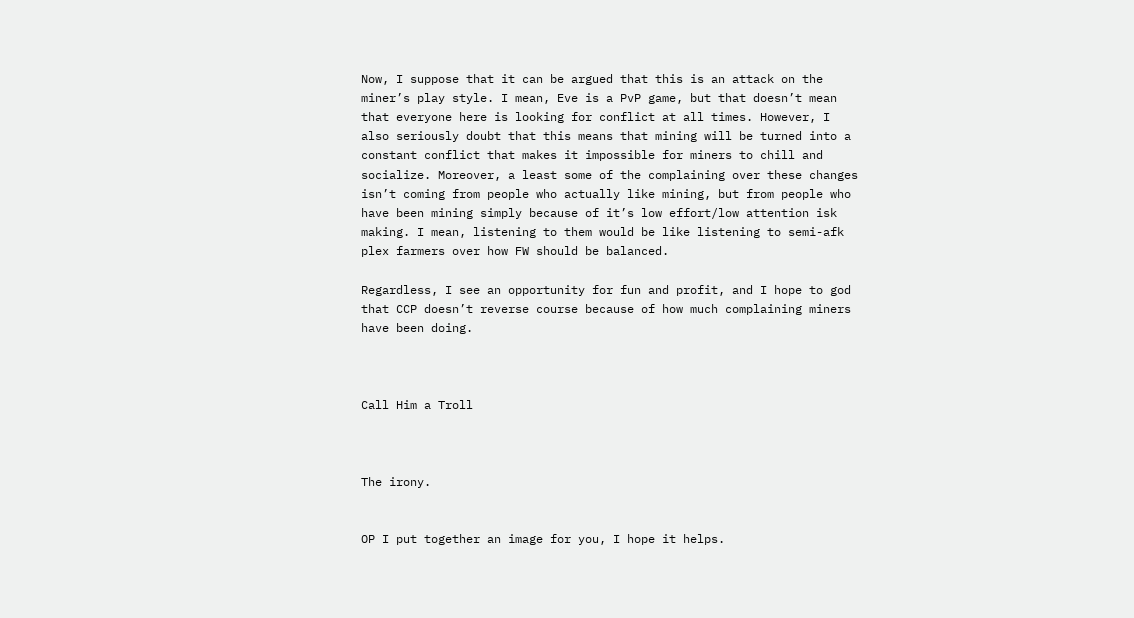Now, I suppose that it can be argued that this is an attack on the miner’s play style. I mean, Eve is a PvP game, but that doesn’t mean that everyone here is looking for conflict at all times. However, I also seriously doubt that this means that mining will be turned into a constant conflict that makes it impossible for miners to chill and socialize. Moreover, a least some of the complaining over these changes isn’t coming from people who actually like mining, but from people who have been mining simply because of it’s low effort/low attention isk making. I mean, listening to them would be like listening to semi-afk plex farmers over how FW should be balanced.

Regardless, I see an opportunity for fun and profit, and I hope to god that CCP doesn’t reverse course because of how much complaining miners have been doing.



Call Him a Troll



The irony.


OP I put together an image for you, I hope it helps.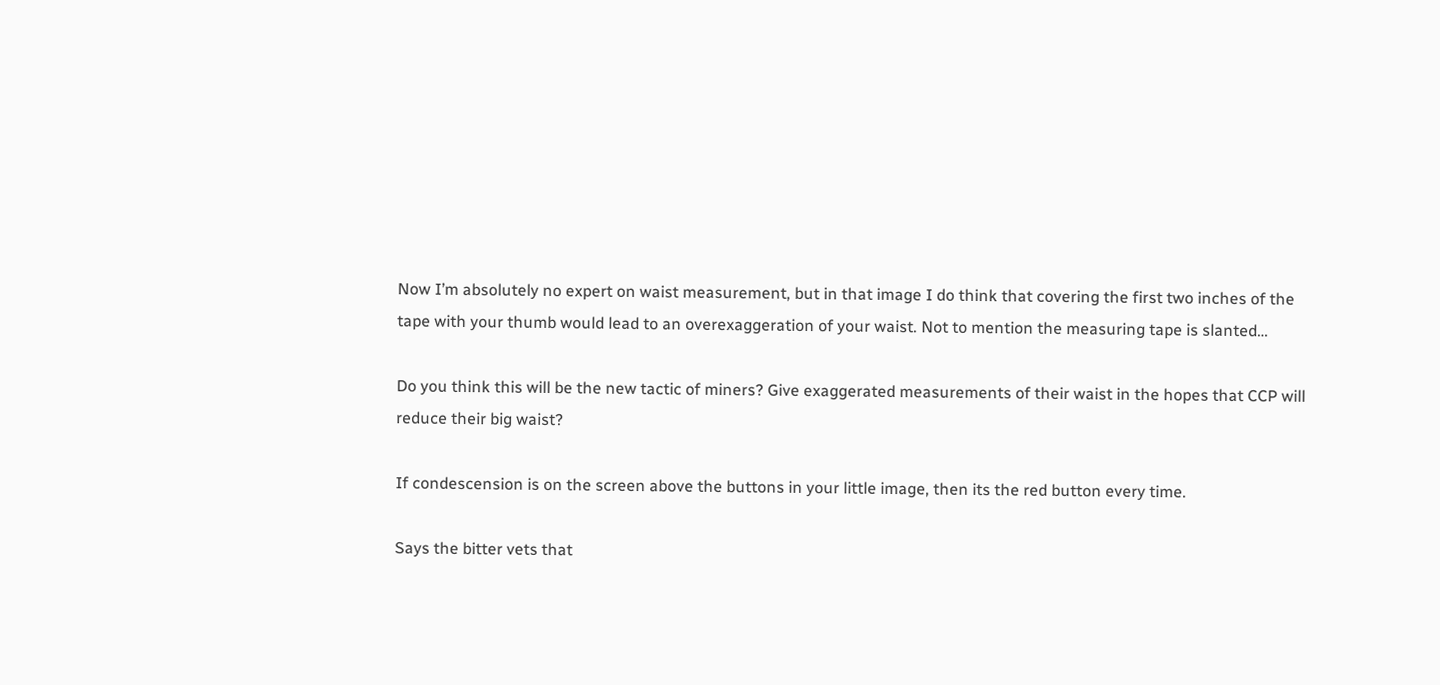Now I’m absolutely no expert on waist measurement, but in that image I do think that covering the first two inches of the tape with your thumb would lead to an overexaggeration of your waist. Not to mention the measuring tape is slanted…

Do you think this will be the new tactic of miners? Give exaggerated measurements of their waist in the hopes that CCP will reduce their big waist?

If condescension is on the screen above the buttons in your little image, then its the red button every time.

Says the bitter vets that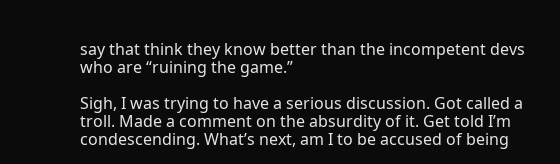say that think they know better than the incompetent devs who are “ruining the game.”

Sigh, I was trying to have a serious discussion. Got called a troll. Made a comment on the absurdity of it. Get told I’m condescending. What’s next, am I to be accused of being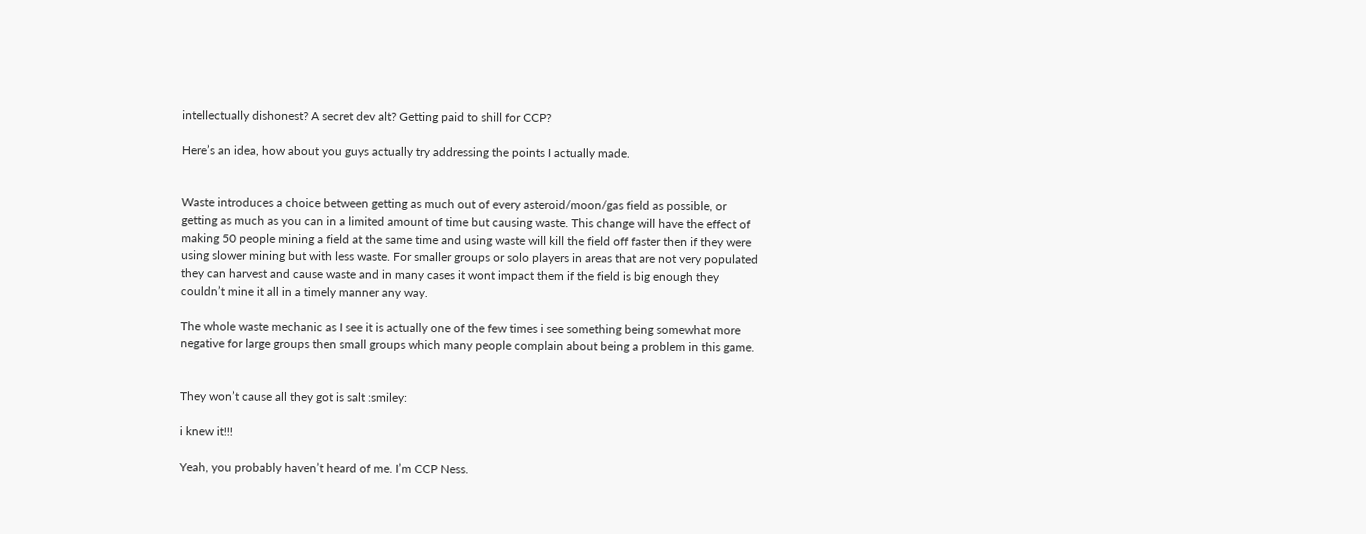intellectually dishonest? A secret dev alt? Getting paid to shill for CCP?

Here’s an idea, how about you guys actually try addressing the points I actually made.


Waste introduces a choice between getting as much out of every asteroid/moon/gas field as possible, or getting as much as you can in a limited amount of time but causing waste. This change will have the effect of making 50 people mining a field at the same time and using waste will kill the field off faster then if they were using slower mining but with less waste. For smaller groups or solo players in areas that are not very populated they can harvest and cause waste and in many cases it wont impact them if the field is big enough they couldn’t mine it all in a timely manner any way.

The whole waste mechanic as I see it is actually one of the few times i see something being somewhat more negative for large groups then small groups which many people complain about being a problem in this game.


They won’t cause all they got is salt :smiley:

i knew it!!!

Yeah, you probably haven’t heard of me. I’m CCP Ness.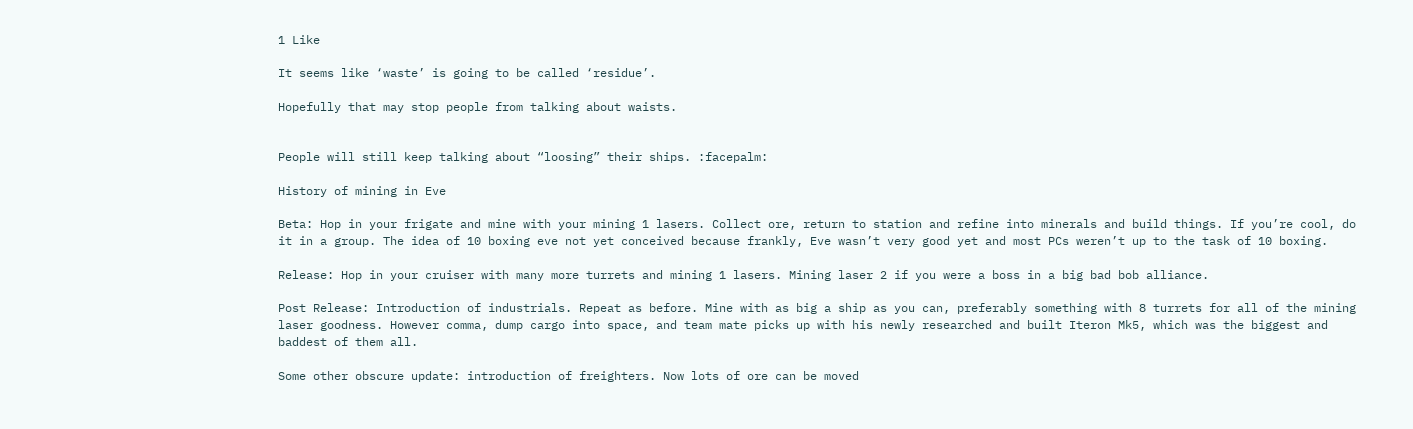1 Like

It seems like ‘waste’ is going to be called ‘residue’.

Hopefully that may stop people from talking about waists.


People will still keep talking about “loosing” their ships. :facepalm:

History of mining in Eve

Beta: Hop in your frigate and mine with your mining 1 lasers. Collect ore, return to station and refine into minerals and build things. If you’re cool, do it in a group. The idea of 10 boxing eve not yet conceived because frankly, Eve wasn’t very good yet and most PCs weren’t up to the task of 10 boxing.

Release: Hop in your cruiser with many more turrets and mining 1 lasers. Mining laser 2 if you were a boss in a big bad bob alliance.

Post Release: Introduction of industrials. Repeat as before. Mine with as big a ship as you can, preferably something with 8 turrets for all of the mining laser goodness. However comma, dump cargo into space, and team mate picks up with his newly researched and built Iteron Mk5, which was the biggest and baddest of them all.

Some other obscure update: introduction of freighters. Now lots of ore can be moved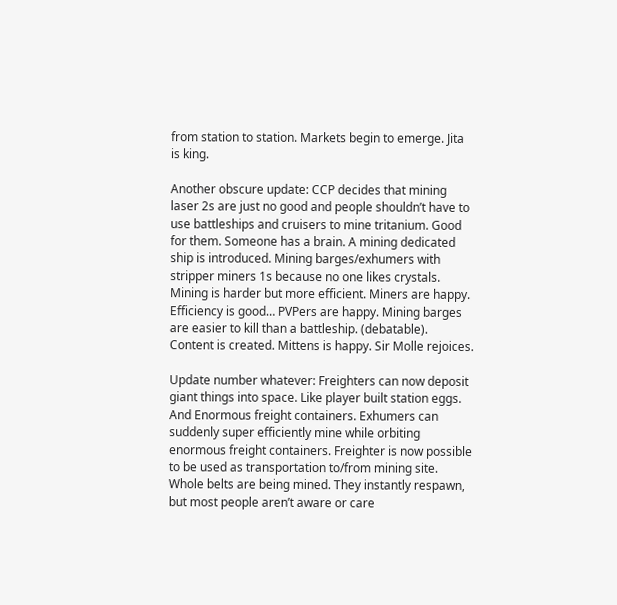from station to station. Markets begin to emerge. Jita is king.

Another obscure update: CCP decides that mining laser 2s are just no good and people shouldn’t have to use battleships and cruisers to mine tritanium. Good for them. Someone has a brain. A mining dedicated ship is introduced. Mining barges/exhumers with stripper miners 1s because no one likes crystals. Mining is harder but more efficient. Miners are happy. Efficiency is good… PVPers are happy. Mining barges are easier to kill than a battleship. (debatable). Content is created. Mittens is happy. Sir Molle rejoices.

Update number whatever: Freighters can now deposit giant things into space. Like player built station eggs. And Enormous freight containers. Exhumers can suddenly super efficiently mine while orbiting enormous freight containers. Freighter is now possible to be used as transportation to/from mining site. Whole belts are being mined. They instantly respawn, but most people aren’t aware or care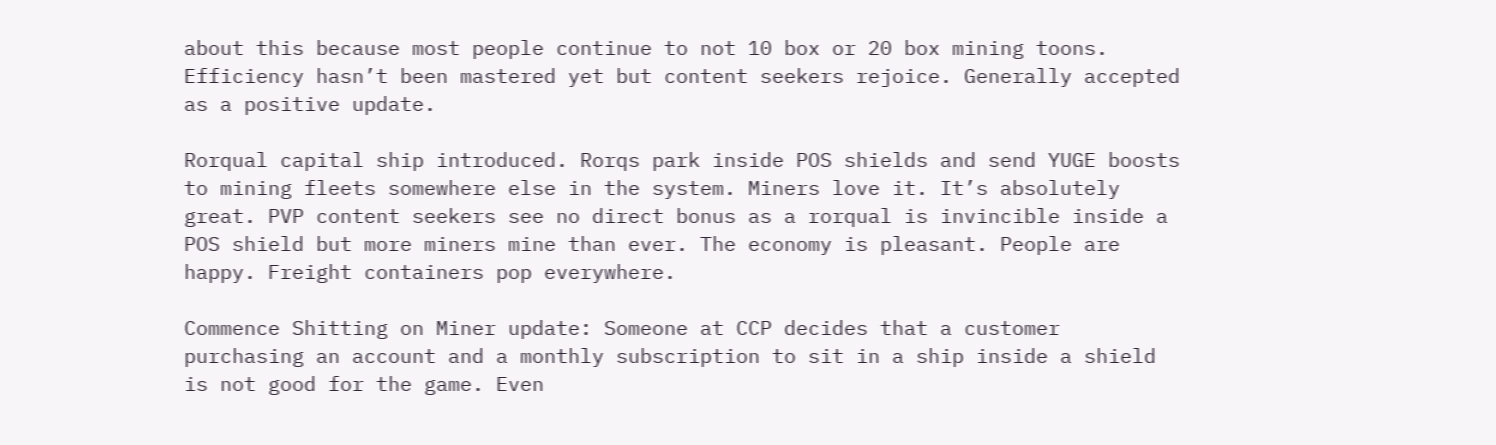about this because most people continue to not 10 box or 20 box mining toons. Efficiency hasn’t been mastered yet but content seekers rejoice. Generally accepted as a positive update.

Rorqual capital ship introduced. Rorqs park inside POS shields and send YUGE boosts to mining fleets somewhere else in the system. Miners love it. It’s absolutely great. PVP content seekers see no direct bonus as a rorqual is invincible inside a POS shield but more miners mine than ever. The economy is pleasant. People are happy. Freight containers pop everywhere.

Commence Shitting on Miner update: Someone at CCP decides that a customer purchasing an account and a monthly subscription to sit in a ship inside a shield is not good for the game. Even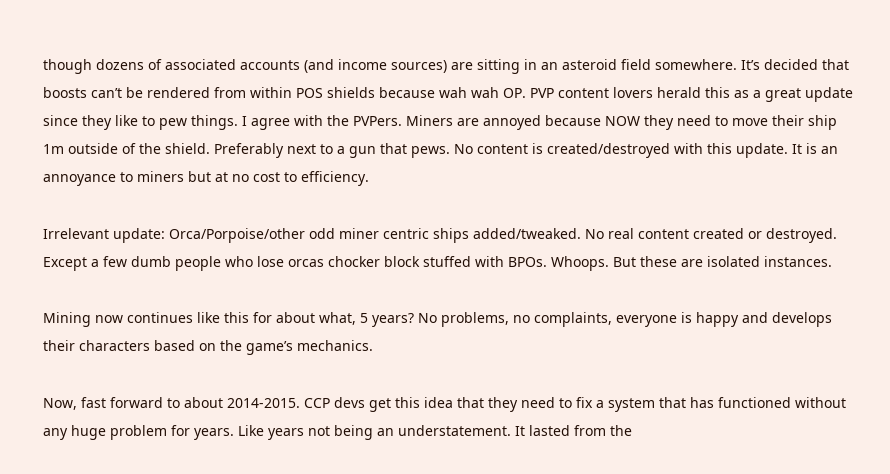though dozens of associated accounts (and income sources) are sitting in an asteroid field somewhere. It’s decided that boosts can’t be rendered from within POS shields because wah wah OP. PVP content lovers herald this as a great update since they like to pew things. I agree with the PVPers. Miners are annoyed because NOW they need to move their ship 1m outside of the shield. Preferably next to a gun that pews. No content is created/destroyed with this update. It is an annoyance to miners but at no cost to efficiency.

Irrelevant update: Orca/Porpoise/other odd miner centric ships added/tweaked. No real content created or destroyed. Except a few dumb people who lose orcas chocker block stuffed with BPOs. Whoops. But these are isolated instances.

Mining now continues like this for about what, 5 years? No problems, no complaints, everyone is happy and develops their characters based on the game’s mechanics.

Now, fast forward to about 2014-2015. CCP devs get this idea that they need to fix a system that has functioned without any huge problem for years. Like years not being an understatement. It lasted from the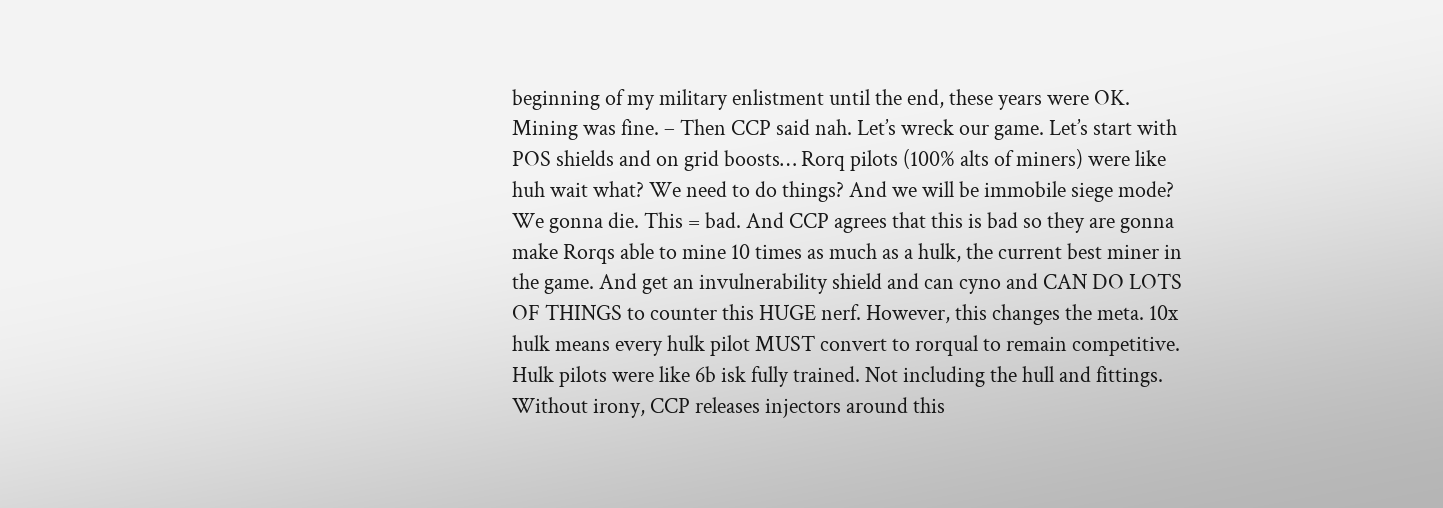beginning of my military enlistment until the end, these years were OK. Mining was fine. – Then CCP said nah. Let’s wreck our game. Let’s start with POS shields and on grid boosts… Rorq pilots (100% alts of miners) were like huh wait what? We need to do things? And we will be immobile siege mode? We gonna die. This = bad. And CCP agrees that this is bad so they are gonna make Rorqs able to mine 10 times as much as a hulk, the current best miner in the game. And get an invulnerability shield and can cyno and CAN DO LOTS OF THINGS to counter this HUGE nerf. However, this changes the meta. 10x hulk means every hulk pilot MUST convert to rorqual to remain competitive. Hulk pilots were like 6b isk fully trained. Not including the hull and fittings. Without irony, CCP releases injectors around this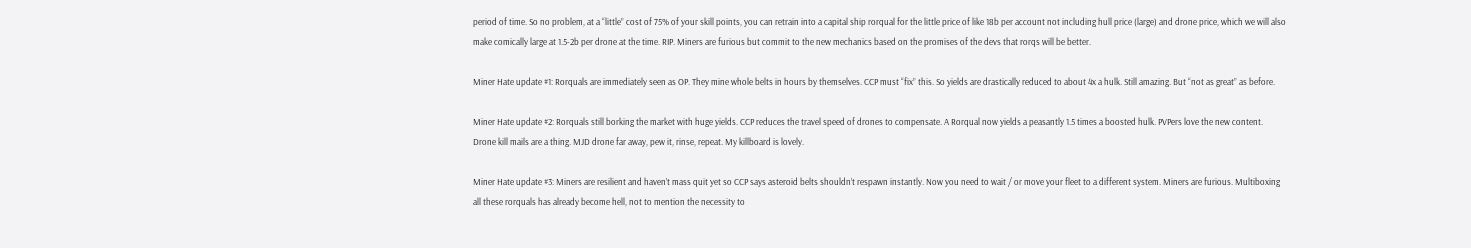period of time. So no problem, at a “little” cost of 75% of your skill points, you can retrain into a capital ship rorqual for the little price of like 18b per account not including hull price (large) and drone price, which we will also make comically large at 1.5-2b per drone at the time. RIP. Miners are furious but commit to the new mechanics based on the promises of the devs that rorqs will be better.

Miner Hate update #1: Rorquals are immediately seen as OP. They mine whole belts in hours by themselves. CCP must “fix” this. So yields are drastically reduced to about 4x a hulk. Still amazing. But “not as great” as before.

Miner Hate update #2: Rorquals still borking the market with huge yields. CCP reduces the travel speed of drones to compensate. A Rorqual now yields a peasantly 1.5 times a boosted hulk. PVPers love the new content. Drone kill mails are a thing. MJD drone far away, pew it, rinse, repeat. My killboard is lovely.

Miner Hate update #3: Miners are resilient and haven’t mass quit yet so CCP says asteroid belts shouldn’t respawn instantly. Now you need to wait / or move your fleet to a different system. Miners are furious. Multiboxing all these rorquals has already become hell, not to mention the necessity to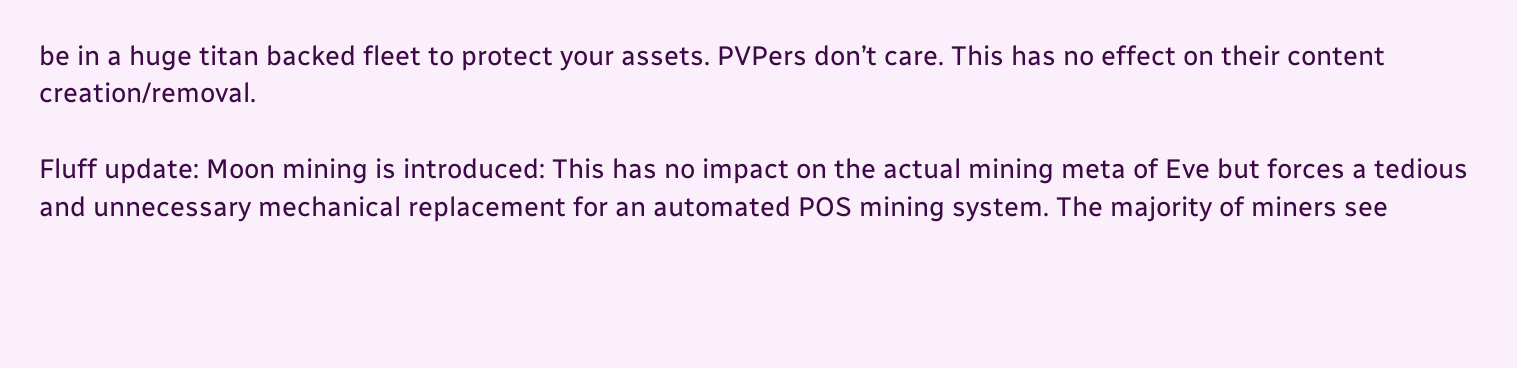be in a huge titan backed fleet to protect your assets. PVPers don’t care. This has no effect on their content creation/removal.

Fluff update: Moon mining is introduced: This has no impact on the actual mining meta of Eve but forces a tedious and unnecessary mechanical replacement for an automated POS mining system. The majority of miners see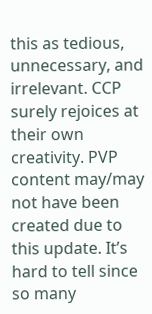this as tedious, unnecessary, and irrelevant. CCP surely rejoices at their own creativity. PVP content may/may not have been created due to this update. It’s hard to tell since so many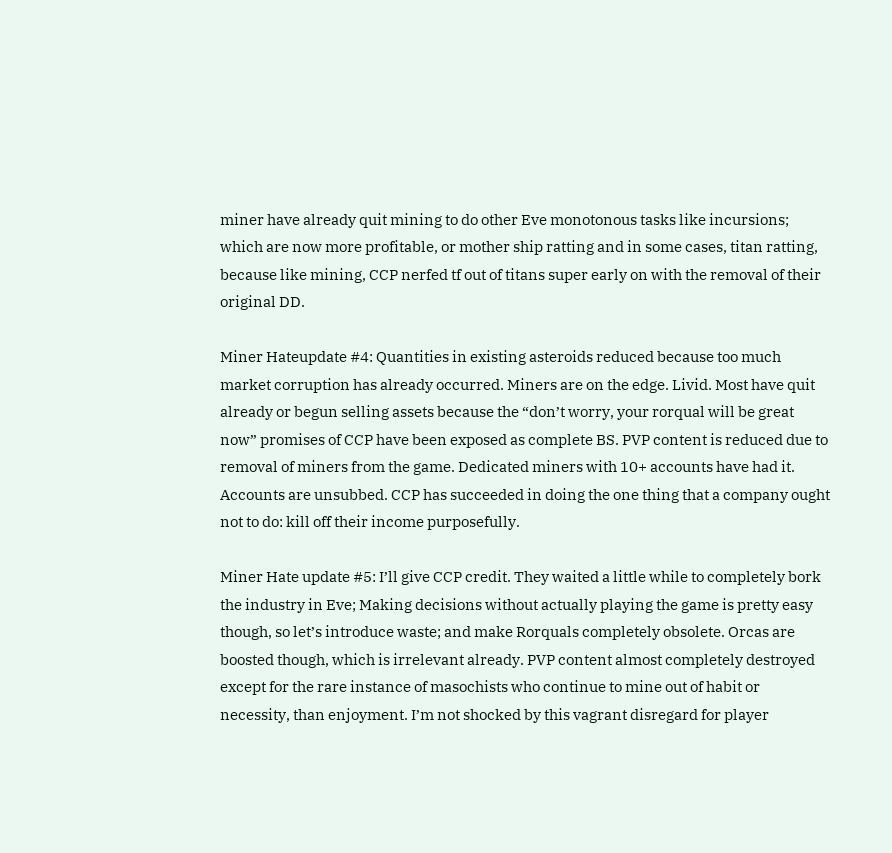miner have already quit mining to do other Eve monotonous tasks like incursions; which are now more profitable, or mother ship ratting and in some cases, titan ratting, because like mining, CCP nerfed tf out of titans super early on with the removal of their original DD.

Miner Hateupdate #4: Quantities in existing asteroids reduced because too much market corruption has already occurred. Miners are on the edge. Livid. Most have quit already or begun selling assets because the “don’t worry, your rorqual will be great now” promises of CCP have been exposed as complete BS. PVP content is reduced due to removal of miners from the game. Dedicated miners with 10+ accounts have had it. Accounts are unsubbed. CCP has succeeded in doing the one thing that a company ought not to do: kill off their income purposefully.

Miner Hate update #5: I’ll give CCP credit. They waited a little while to completely bork the industry in Eve; Making decisions without actually playing the game is pretty easy though, so let’s introduce waste; and make Rorquals completely obsolete. Orcas are boosted though, which is irrelevant already. PVP content almost completely destroyed except for the rare instance of masochists who continue to mine out of habit or necessity, than enjoyment. I’m not shocked by this vagrant disregard for player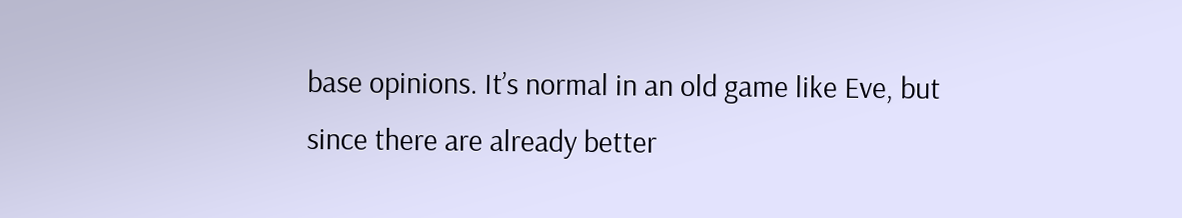base opinions. It’s normal in an old game like Eve, but since there are already better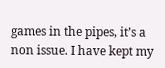games in the pipes, it’s a non issue. I have kept my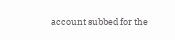account subbed for the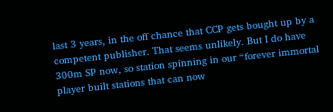last 3 years, in the off chance that CCP gets bought up by a competent publisher. That seems unlikely. But I do have 300m SP now, so station spinning in our “forever immortal player built stations that can now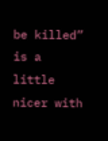be killed” is a little nicer with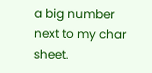a big number next to my char sheet.